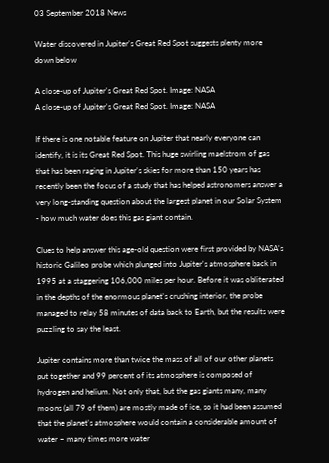03 September 2018 News

Water discovered in Jupiter's Great Red Spot suggests plenty more down below

A close-up of Jupiter's Great Red Spot. Image: NASA
A close-up of Jupiter's Great Red Spot. Image: NASA

If there is one notable feature on Jupiter that nearly everyone can identify, it is its Great Red Spot. This huge swirling maelstrom of gas that has been raging in Jupiter's skies for more than 150 years has recently been the focus of a study that has helped astronomers answer a very long-standing question about the largest planet in our Solar System - how much water does this gas giant contain.

Clues to help answer this age-old question were first provided by NASA's historic Galileo probe which plunged into Jupiter's atmosphere back in 1995 at a staggering 106,000 miles per hour. Before it was obliterated in the depths of the enormous planet's crushing interior, the probe managed to relay 58 minutes of data back to Earth, but the results were puzzling to say the least.

Jupiter contains more than twice the mass of all of our other planets put together and 99 percent of its atmosphere is composed of hydrogen and helium. Not only that, but the gas giants many, many moons (all 79 of them) are mostly made of ice, so it had been assumed that the planet's atmosphere would contain a considerable amount of water – many times more water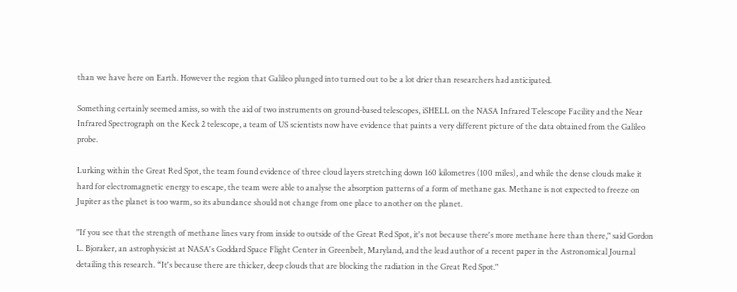than we have here on Earth. However the region that Galileo plunged into turned out to be a lot drier than researchers had anticipated.

Something certainly seemed amiss, so with the aid of two instruments on ground-based telescopes, iSHELL on the NASA Infrared Telescope Facility and the Near Infrared Spectrograph on the Keck 2 telescope, a team of US scientists now have evidence that paints a very different picture of the data obtained from the Galileo probe.

Lurking within the Great Red Spot, the team found evidence of three cloud layers stretching down 160 kilometres (100 miles), and while the dense clouds make it hard for electromagnetic energy to escape, the team were able to analyse the absorption patterns of a form of methane gas. Methane is not expected to freeze on Jupiter as the planet is too warm, so its abundance should not change from one place to another on the planet.

"If you see that the strength of methane lines vary from inside to outside of the Great Red Spot, it's not because there's more methane here than there," said Gordon L. Bjoraker, an astrophysicist at NASA's Goddard Space Flight Center in Greenbelt, Maryland, and the lead author of a recent paper in the Astronomical Journal detailing this research. “It's because there are thicker, deep clouds that are blocking the radiation in the Great Red Spot."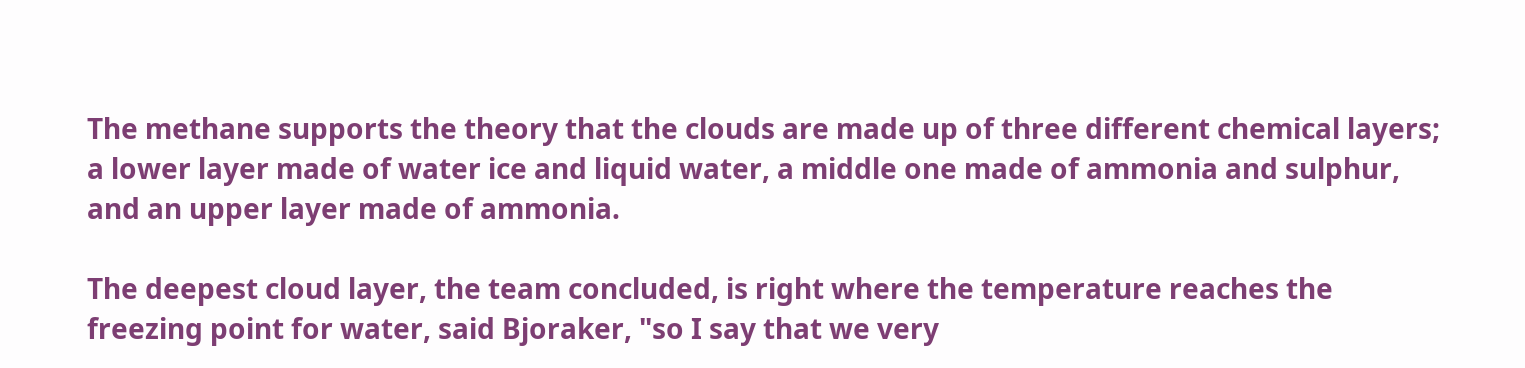The methane supports the theory that the clouds are made up of three different chemical layers; a lower layer made of water ice and liquid water, a middle one made of ammonia and sulphur, and an upper layer made of ammonia.

The deepest cloud layer, the team concluded, is right where the temperature reaches the freezing point for water, said Bjoraker, "so I say that we very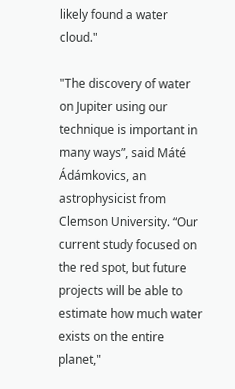likely found a water cloud."

"The discovery of water on Jupiter using our technique is important in many ways”, said Máté Ádámkovics, an astrophysicist from Clemson University. “Our current study focused on the red spot, but future projects will be able to estimate how much water exists on the entire planet,"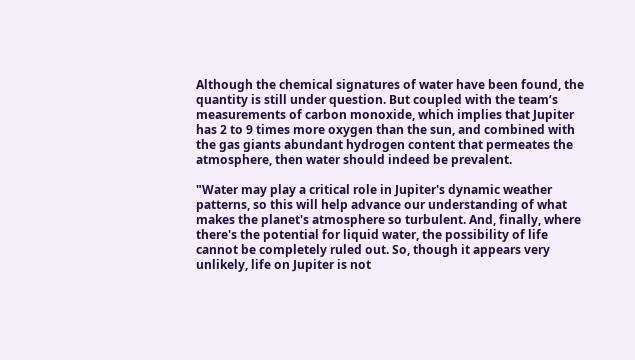Although the chemical signatures of water have been found, the quantity is still under question. But coupled with the team’s measurements of carbon monoxide, which implies that Jupiter has 2 to 9 times more oxygen than the sun, and combined with the gas giants abundant hydrogen content that permeates the atmosphere, then water should indeed be prevalent.

"Water may play a critical role in Jupiter's dynamic weather patterns, so this will help advance our understanding of what makes the planet's atmosphere so turbulent. And, finally, where there's the potential for liquid water, the possibility of life cannot be completely ruled out. So, though it appears very unlikely, life on Jupiter is not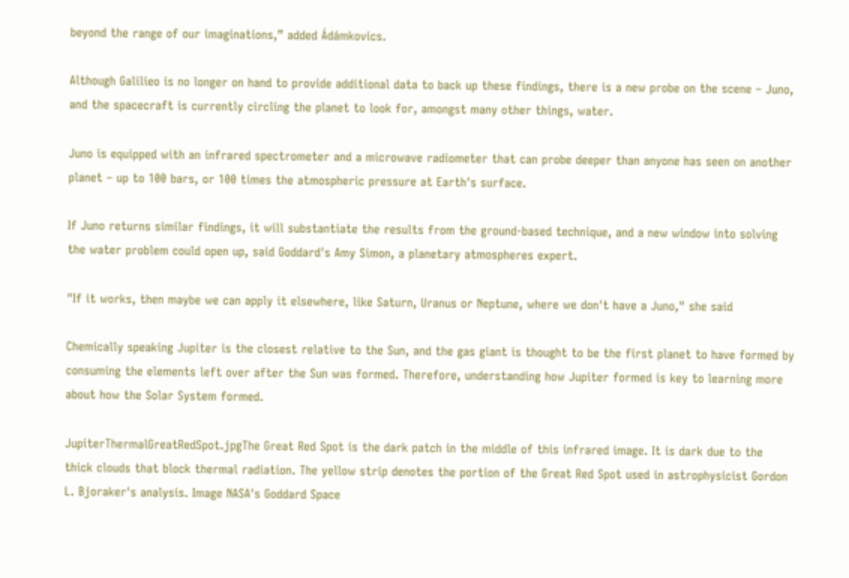beyond the range of our imaginations,” added Ádámkovics.

Although Galilieo is no longer on hand to provide additional data to back up these findings, there is a new probe on the scene – Juno, and the spacecraft is currently circling the planet to look for, amongst many other things, water.

Juno is equipped with an infrared spectrometer and a microwave radiometer that can probe deeper than anyone has seen on another planet – up to 100 bars, or 100 times the atmospheric pressure at Earth's surface.

If Juno returns similar findings, it will substantiate the results from the ground-based technique, and a new window into solving the water problem could open up, said Goddard's Amy Simon, a planetary atmospheres expert.

"If it works, then maybe we can apply it elsewhere, like Saturn, Uranus or Neptune, where we don't have a Juno," she said

Chemically speaking Jupiter is the closest relative to the Sun, and the gas giant is thought to be the first planet to have formed by consuming the elements left over after the Sun was formed. Therefore, understanding how Jupiter formed is key to learning more about how the Solar System formed.

JupiterThermalGreatRedSpot.jpgThe Great Red Spot is the dark patch in the middle of this infrared image. It is dark due to the thick clouds that block thermal radiation. The yellow strip denotes the portion of the Great Red Spot used in astrophysicist Gordon L. Bjoraker's analysis. Image NASA's Goddard Space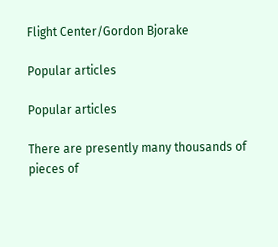Flight Center/Gordon Bjorake

Popular articles

Popular articles

There are presently many thousands of pieces of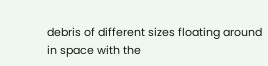debris of different sizes floating around in space with the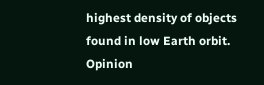highest density of objects found in low Earth orbit. Opinion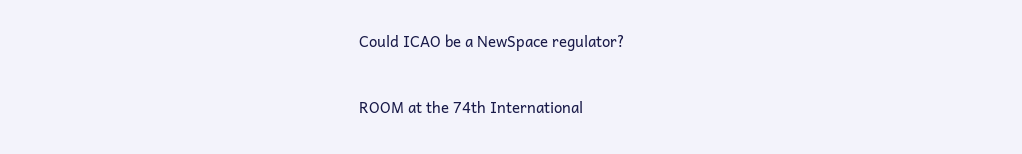Could ICAO be a NewSpace regulator?


ROOM at the 74th International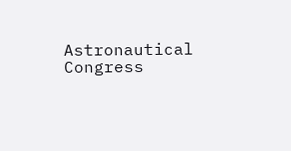Astronautical Congress